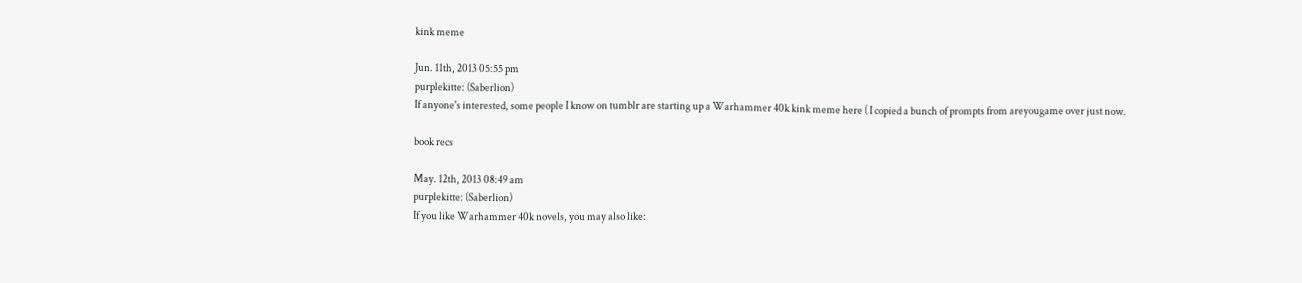kink meme

Jun. 11th, 2013 05:55 pm
purplekitte: (Saberlion)
If anyone's interested, some people I know on tumblr are starting up a Warhammer 40k kink meme here ( I copied a bunch of prompts from areyougame over just now.

book recs

May. 12th, 2013 08:49 am
purplekitte: (Saberlion)
If you like Warhammer 40k novels, you may also like: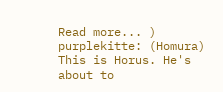Read more... )
purplekitte: (Homura)
This is Horus. He's about to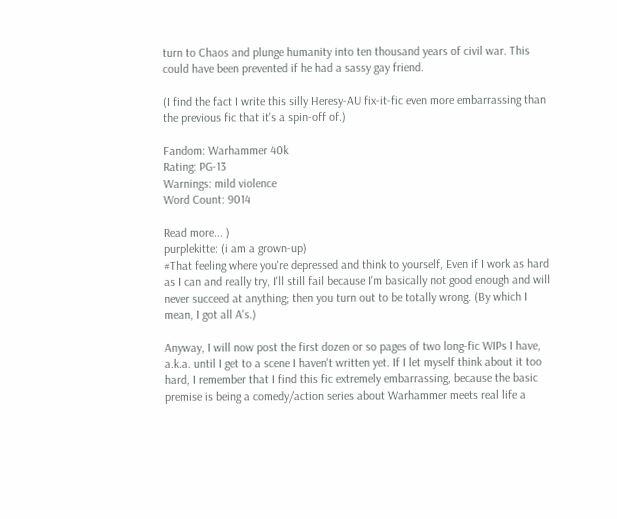turn to Chaos and plunge humanity into ten thousand years of civil war. This could have been prevented if he had a sassy gay friend.

(I find the fact I write this silly Heresy-AU fix-it-fic even more embarrassing than the previous fic that it's a spin-off of.)

Fandom: Warhammer 40k
Rating: PG-13
Warnings: mild violence
Word Count: 9014

Read more... )
purplekitte: (i am a grown-up)
#That feeling where you're depressed and think to yourself, Even if I work as hard as I can and really try, I'll still fail because I'm basically not good enough and will never succeed at anything; then you turn out to be totally wrong. (By which I mean, I got all A's.)

Anyway, I will now post the first dozen or so pages of two long-fic WIPs I have, a.k.a. until I get to a scene I haven't written yet. If I let myself think about it too hard, I remember that I find this fic extremely embarrassing, because the basic premise is being a comedy/action series about Warhammer meets real life a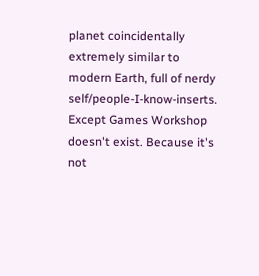planet coincidentally extremely similar to modern Earth, full of nerdy self/people-I-know-inserts. Except Games Workshop doesn't exist. Because it's not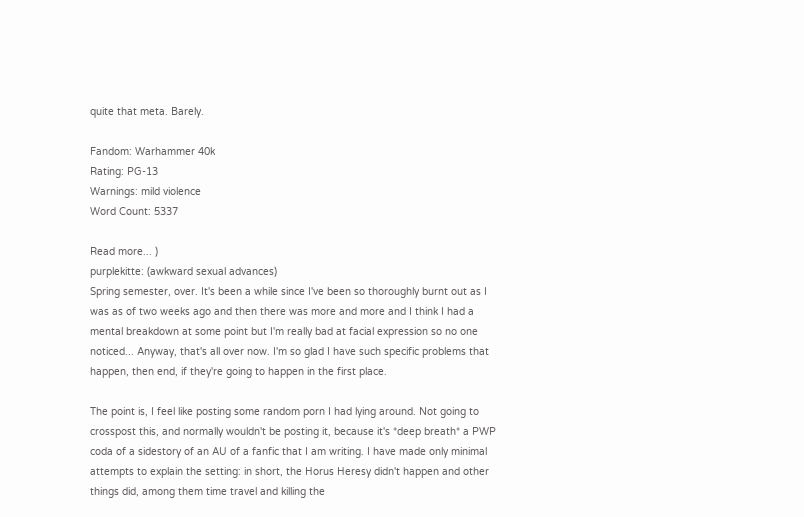quite that meta. Barely.

Fandom: Warhammer 40k
Rating: PG-13
Warnings: mild violence
Word Count: 5337

Read more... )
purplekitte: (awkward sexual advances)
Spring semester, over. It's been a while since I've been so thoroughly burnt out as I was as of two weeks ago and then there was more and more and I think I had a mental breakdown at some point but I'm really bad at facial expression so no one noticed... Anyway, that's all over now. I'm so glad I have such specific problems that happen, then end, if they're going to happen in the first place.

The point is, I feel like posting some random porn I had lying around. Not going to crosspost this, and normally wouldn't be posting it, because it's *deep breath* a PWP coda of a sidestory of an AU of a fanfic that I am writing. I have made only minimal attempts to explain the setting: in short, the Horus Heresy didn't happen and other things did, among them time travel and killing the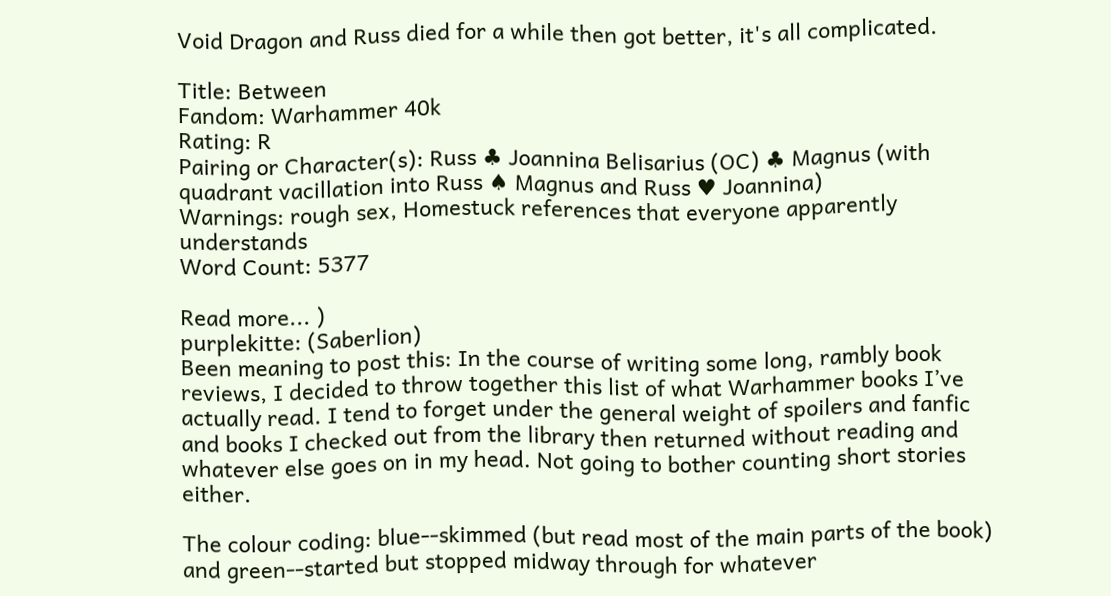Void Dragon and Russ died for a while then got better, it's all complicated.

Title: Between
Fandom: Warhammer 40k
Rating: R
Pairing or Character(s): Russ ♣ Joannina Belisarius (OC) ♣ Magnus (with quadrant vacillation into Russ ♠ Magnus and Russ ♥ Joannina)
Warnings: rough sex, Homestuck references that everyone apparently understands
Word Count: 5377

Read more... )
purplekitte: (Saberlion)
Been meaning to post this: In the course of writing some long, rambly book reviews, I decided to throw together this list of what Warhammer books I’ve actually read. I tend to forget under the general weight of spoilers and fanfic and books I checked out from the library then returned without reading and whatever else goes on in my head. Not going to bother counting short stories either.

The colour coding: blue--skimmed (but read most of the main parts of the book) and green--started but stopped midway through for whatever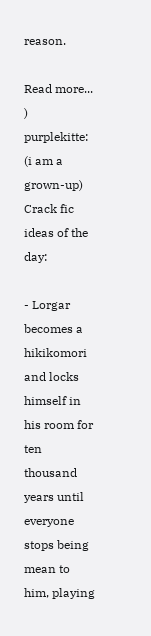reason.

Read more... )
purplekitte: (i am a grown-up)
Crack fic ideas of the day:

- Lorgar becomes a hikikomori and locks himself in his room for ten thousand years until everyone stops being mean to him, playing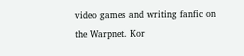video games and writing fanfic on the Warpnet. Kor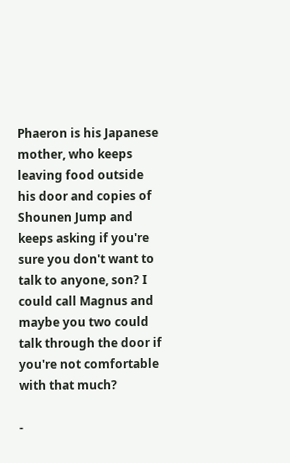Phaeron is his Japanese mother, who keeps leaving food outside his door and copies of Shounen Jump and keeps asking if you're sure you don't want to talk to anyone, son? I could call Magnus and maybe you two could talk through the door if you're not comfortable with that much?

-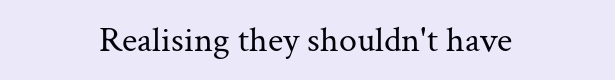Realising they shouldn't have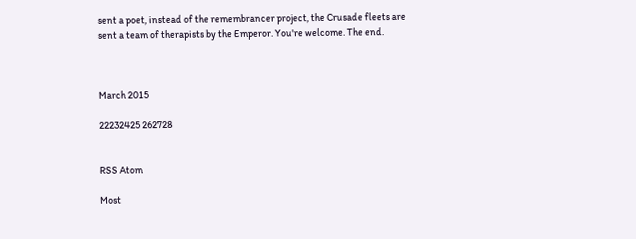sent a poet, instead of the remembrancer project, the Crusade fleets are sent a team of therapists by the Emperor. You're welcome. The end.



March 2015

22232425 262728


RSS Atom

Most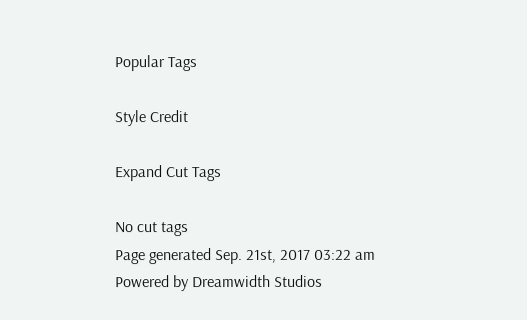Popular Tags

Style Credit

Expand Cut Tags

No cut tags
Page generated Sep. 21st, 2017 03:22 am
Powered by Dreamwidth Studios